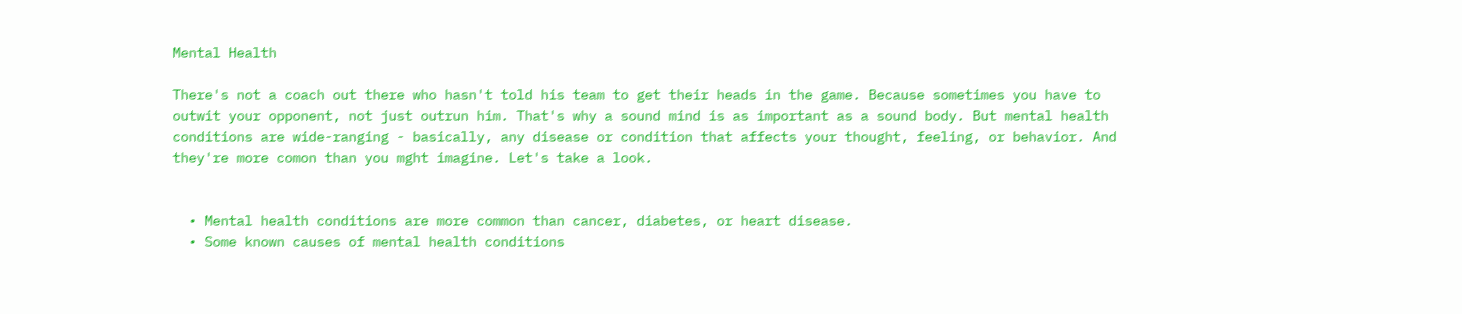Mental Health

There's not a coach out there who hasn't told his team to get their heads in the game. Because sometimes you have to outwit your opponent, not just outrun him. That's why a sound mind is as important as a sound body. But mental health conditions are wide-ranging - basically, any disease or condition that affects your thought, feeling, or behavior. And they're more comon than you mght imagine. Let's take a look.


  • Mental health conditions are more common than cancer, diabetes, or heart disease.
  • Some known causes of mental health conditions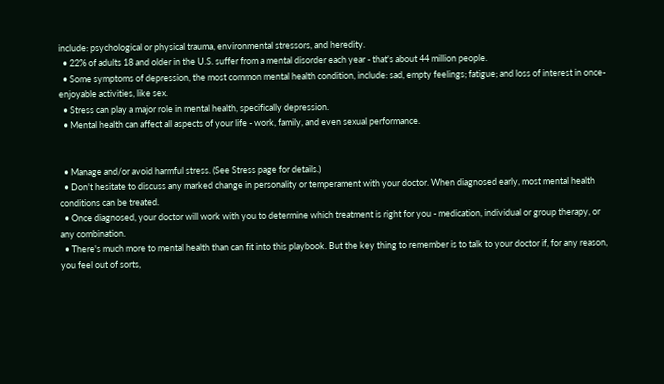include: psychological or physical trauma, environmental stressors, and heredity.
  • 22% of adults 18 and older in the U.S. suffer from a mental disorder each year - that's about 44 million people.
  • Some symptoms of depression, the most common mental health condition, include: sad, empty feelings; fatigue; and loss of interest in once-enjoyable activities, like sex.
  • Stress can play a major role in mental health, specifically depression.
  • Mental health can affect all aspects of your life - work, family, and even sexual performance.


  • Manage and/or avoid harmful stress. (See Stress page for details.)
  • Don't hesitate to discuss any marked change in personality or temperament with your doctor. When diagnosed early, most mental health conditions can be treated.
  • Once diagnosed, your doctor will work with you to determine which treatment is right for you - medication, individual or group therapy, or any combination.
  • There's much more to mental health than can fit into this playbook. But the key thing to remember is to talk to your doctor if, for any reason, you feel out of sorts,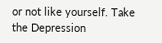or not like yourself. Take the Depression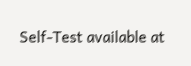Self-Test available at